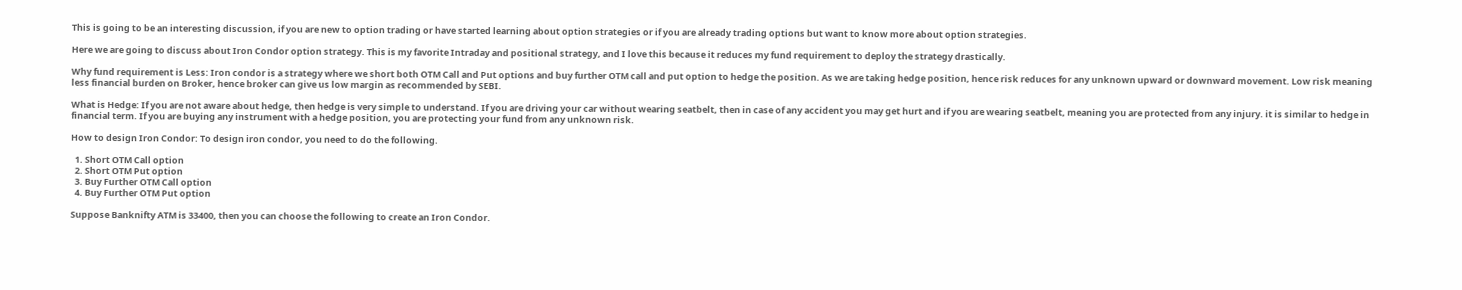This is going to be an interesting discussion, if you are new to option trading or have started learning about option strategies or if you are already trading options but want to know more about option strategies.

Here we are going to discuss about Iron Condor option strategy. This is my favorite Intraday and positional strategy, and I love this because it reduces my fund requirement to deploy the strategy drastically.

Why fund requirement is Less: Iron condor is a strategy where we short both OTM Call and Put options and buy further OTM call and put option to hedge the position. As we are taking hedge position, hence risk reduces for any unknown upward or downward movement. Low risk meaning less financial burden on Broker, hence broker can give us low margin as recommended by SEBI.

What is Hedge: If you are not aware about hedge, then hedge is very simple to understand. If you are driving your car without wearing seatbelt, then in case of any accident you may get hurt and if you are wearing seatbelt, meaning you are protected from any injury. it is similar to hedge in financial term. If you are buying any instrument with a hedge position, you are protecting your fund from any unknown risk.

How to design Iron Condor: To design iron condor, you need to do the following.

  1. Short OTM Call option
  2. Short OTM Put option
  3. Buy Further OTM Call option
  4. Buy Further OTM Put option

Suppose Banknifty ATM is 33400, then you can choose the following to create an Iron Condor.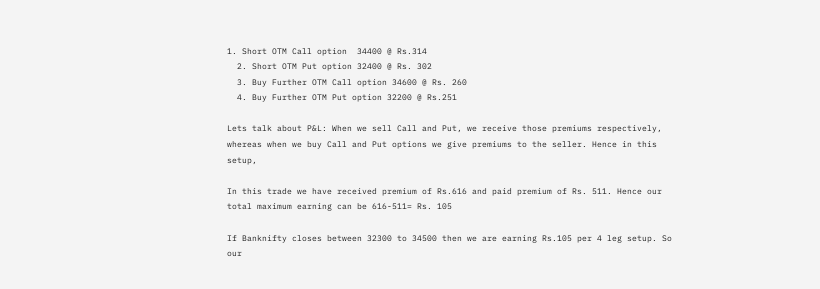1. Short OTM Call option  34400 @ Rs.314
  2. Short OTM Put option 32400 @ Rs. 302
  3. Buy Further OTM Call option 34600 @ Rs. 260
  4. Buy Further OTM Put option 32200 @ Rs.251

Lets talk about P&L: When we sell Call and Put, we receive those premiums respectively, whereas when we buy Call and Put options we give premiums to the seller. Hence in this setup,

In this trade we have received premium of Rs.616 and paid premium of Rs. 511. Hence our total maximum earning can be 616-511= Rs. 105

If Banknifty closes between 32300 to 34500 then we are earning Rs.105 per 4 leg setup. So our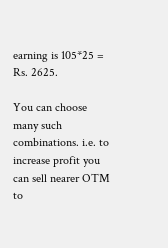earning is 105*25 = Rs. 2625.

You can choose many such combinations. i.e. to increase profit you can sell nearer OTM to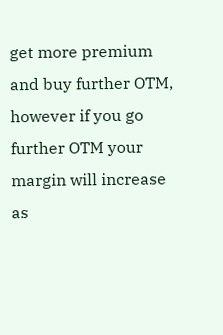get more premium and buy further OTM, however if you go further OTM your margin will increase as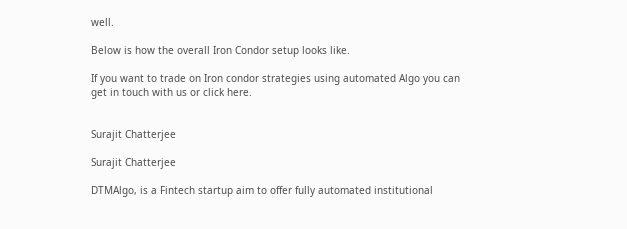well.

Below is how the overall Iron Condor setup looks like.

If you want to trade on Iron condor strategies using automated Algo you can get in touch with us or click here.


Surajit Chatterjee

Surajit Chatterjee

DTMAlgo, is a Fintech startup aim to offer fully automated institutional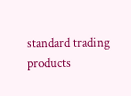standard trading products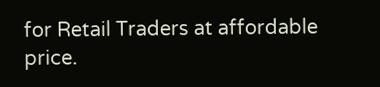for Retail Traders at affordable price.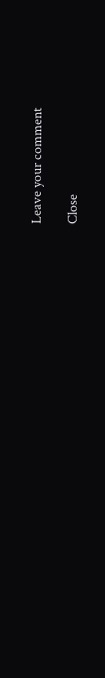Leave your comment

Close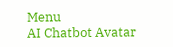Menu
AI Chatbot Avatar